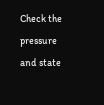Check the pressure and state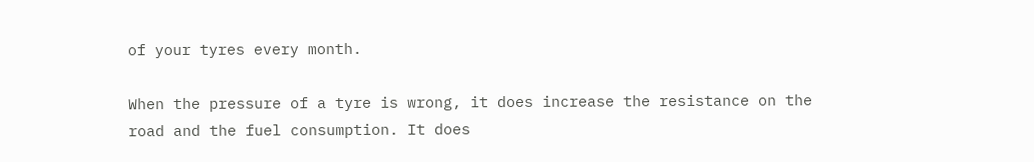of your tyres every month.

When the pressure of a tyre is wrong, it does increase the resistance on the road and the fuel consumption. It does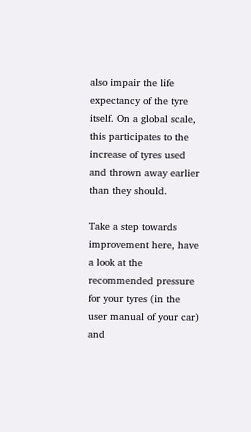also impair the life expectancy of the tyre itself. On a global scale, this participates to the increase of tyres used and thrown away earlier than they should.

Take a step towards improvement here, have a look at the recommended pressure for your tyres (in the user manual of your car) and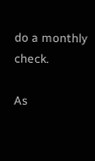do a monthly check.

As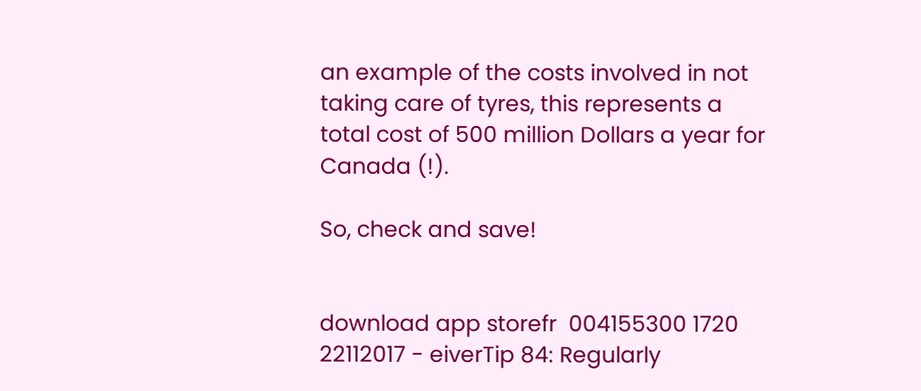an example of the costs involved in not taking care of tyres, this represents a total cost of 500 million Dollars a year for Canada (!).

So, check and save!


download app storefr  004155300 1720 22112017 - eiverTip 84: Regularly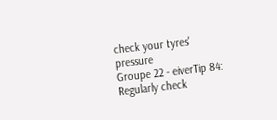check your tyres' pressure
Groupe 22 - eiverTip 84: Regularly check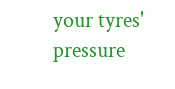your tyres' pressure